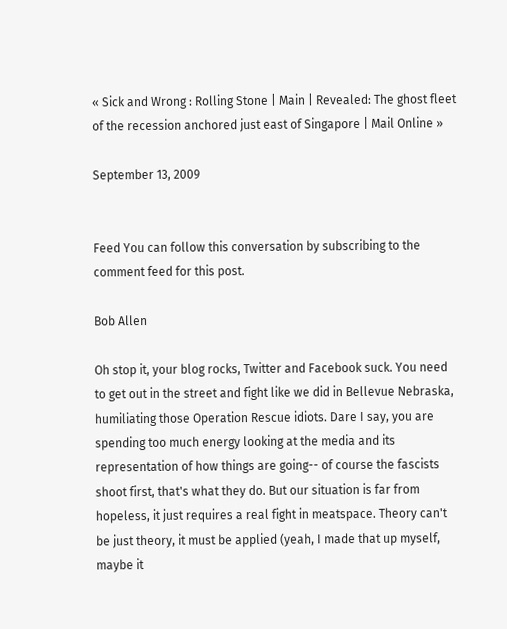« Sick and Wrong : Rolling Stone | Main | Revealed: The ghost fleet of the recession anchored just east of Singapore | Mail Online »

September 13, 2009


Feed You can follow this conversation by subscribing to the comment feed for this post.

Bob Allen

Oh stop it, your blog rocks, Twitter and Facebook suck. You need to get out in the street and fight like we did in Bellevue Nebraska, humiliating those Operation Rescue idiots. Dare I say, you are spending too much energy looking at the media and its representation of how things are going-- of course the fascists shoot first, that's what they do. But our situation is far from hopeless, it just requires a real fight in meatspace. Theory can't be just theory, it must be applied (yeah, I made that up myself, maybe it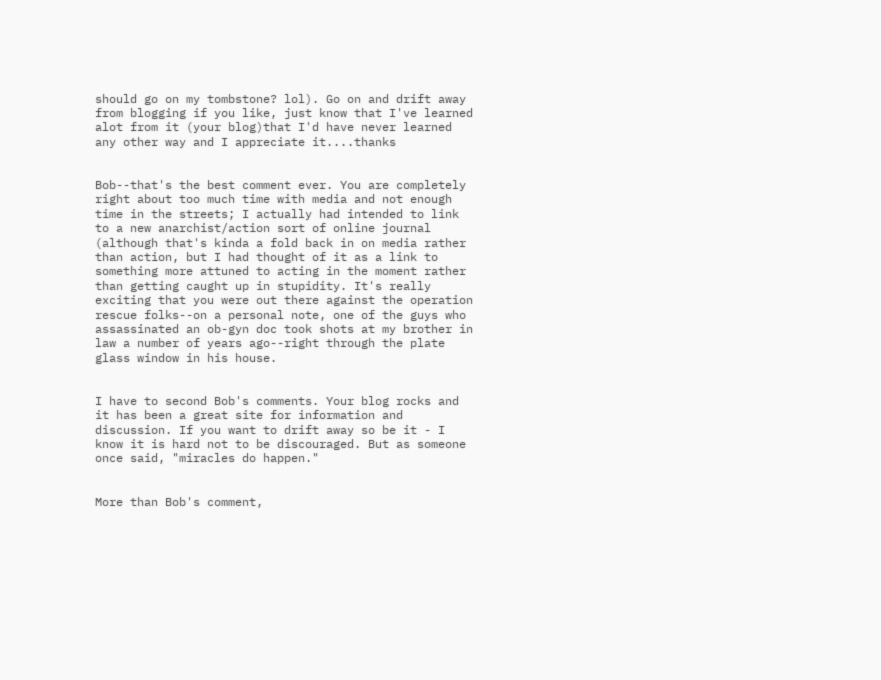should go on my tombstone? lol). Go on and drift away from blogging if you like, just know that I've learned alot from it (your blog)that I'd have never learned any other way and I appreciate it....thanks


Bob--that's the best comment ever. You are completely right about too much time with media and not enough time in the streets; I actually had intended to link to a new anarchist/action sort of online journal (although that's kinda a fold back in on media rather than action, but I had thought of it as a link to something more attuned to acting in the moment rather than getting caught up in stupidity. It's really exciting that you were out there against the operation rescue folks--on a personal note, one of the guys who assassinated an ob-gyn doc took shots at my brother in law a number of years ago--right through the plate glass window in his house.


I have to second Bob's comments. Your blog rocks and it has been a great site for information and discussion. If you want to drift away so be it - I know it is hard not to be discouraged. But as someone once said, "miracles do happen."


More than Bob's comment,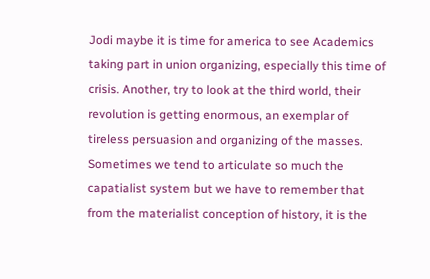Jodi maybe it is time for america to see Academics taking part in union organizing, especially this time of crisis. Another, try to look at the third world, their revolution is getting enormous, an exemplar of tireless persuasion and organizing of the masses. Sometimes we tend to articulate so much the capatialist system but we have to remember that from the materialist conception of history, it is the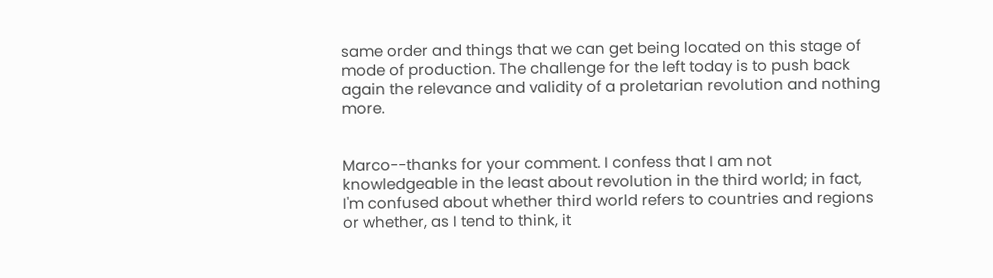same order and things that we can get being located on this stage of mode of production. The challenge for the left today is to push back again the relevance and validity of a proletarian revolution and nothing more.


Marco--thanks for your comment. I confess that I am not knowledgeable in the least about revolution in the third world; in fact, I'm confused about whether third world refers to countries and regions or whether, as I tend to think, it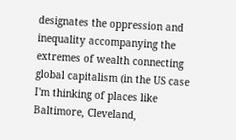designates the oppression and inequality accompanying the extremes of wealth connecting global capitalism (in the US case I'm thinking of places like Baltimore, Cleveland,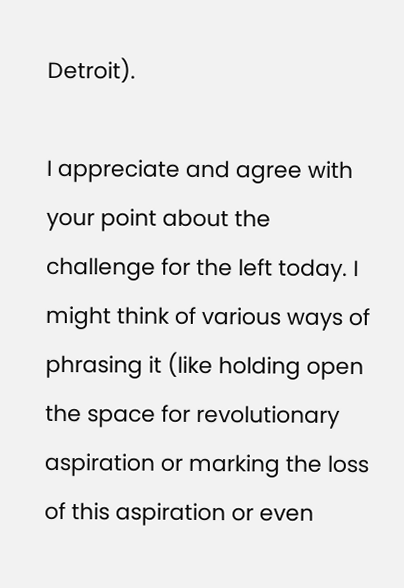Detroit).

I appreciate and agree with your point about the challenge for the left today. I might think of various ways of phrasing it (like holding open the space for revolutionary aspiration or marking the loss of this aspiration or even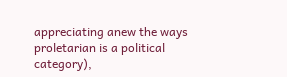appreciating anew the ways proletarian is a political category),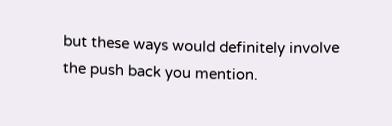but these ways would definitely involve the push back you mention.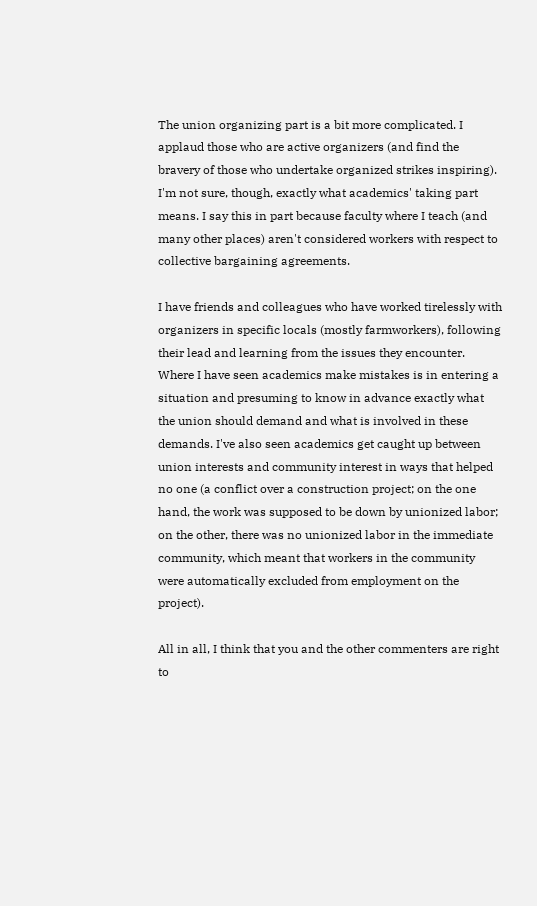The union organizing part is a bit more complicated. I applaud those who are active organizers (and find the bravery of those who undertake organized strikes inspiring). I'm not sure, though, exactly what academics' taking part means. I say this in part because faculty where I teach (and many other places) aren't considered workers with respect to collective bargaining agreements.

I have friends and colleagues who have worked tirelessly with organizers in specific locals (mostly farmworkers), following their lead and learning from the issues they encounter. Where I have seen academics make mistakes is in entering a situation and presuming to know in advance exactly what the union should demand and what is involved in these demands. I've also seen academics get caught up between union interests and community interest in ways that helped no one (a conflict over a construction project; on the one hand, the work was supposed to be down by unionized labor; on the other, there was no unionized labor in the immediate community, which meant that workers in the community were automatically excluded from employment on the project).

All in all, I think that you and the other commenters are right to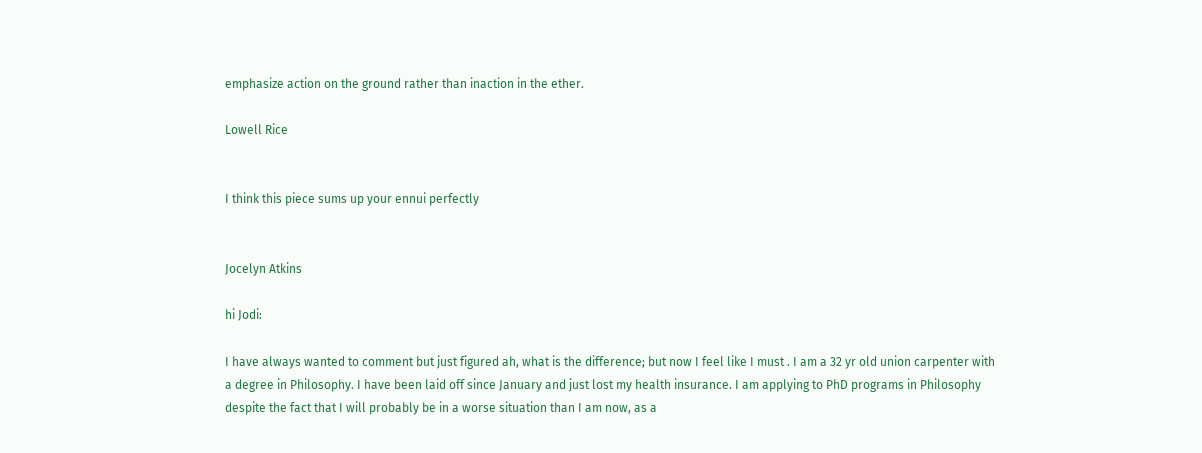emphasize action on the ground rather than inaction in the ether.

Lowell Rice


I think this piece sums up your ennui perfectly


Jocelyn Atkins

hi Jodi:

I have always wanted to comment but just figured ah, what is the difference; but now I feel like I must . I am a 32 yr old union carpenter with a degree in Philosophy. I have been laid off since January and just lost my health insurance. I am applying to PhD programs in Philosophy despite the fact that I will probably be in a worse situation than I am now, as a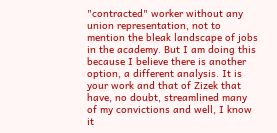"contracted" worker without any union representation, not to mention the bleak landscape of jobs in the academy. But I am doing this because I believe there is another option, a different analysis. It is your work and that of Zizek that have, no doubt, streamlined many of my convictions and well, I know it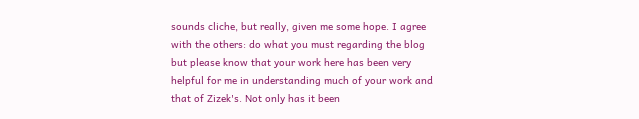sounds cliche, but really, given me some hope. I agree with the others: do what you must regarding the blog but please know that your work here has been very helpful for me in understanding much of your work and that of Zizek's. Not only has it been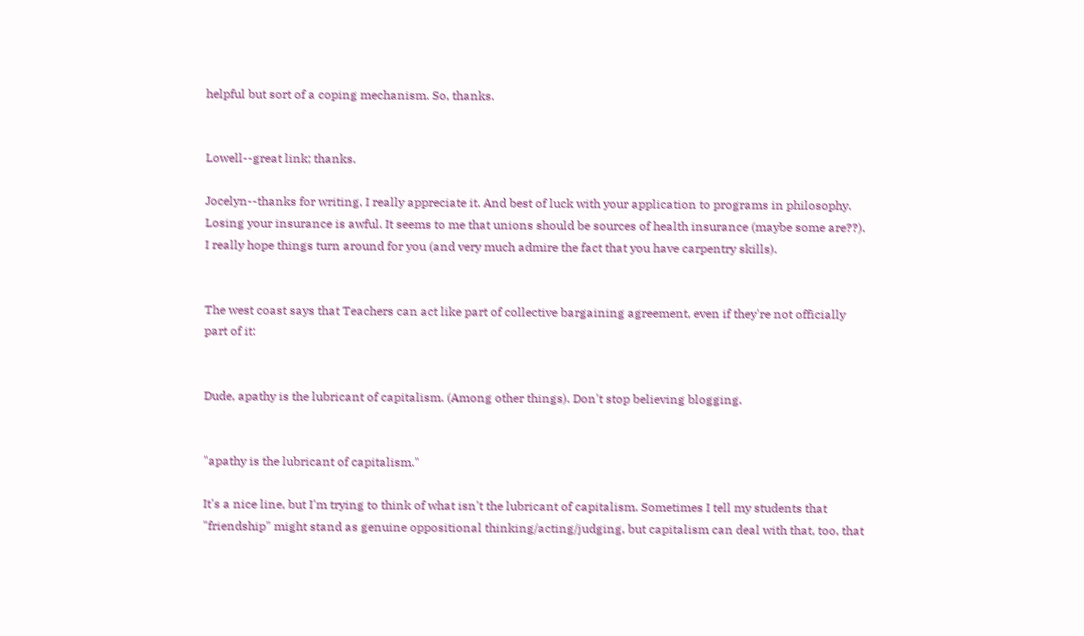helpful but sort of a coping mechanism. So, thanks.


Lowell--great link; thanks.

Jocelyn--thanks for writing, I really appreciate it. And best of luck with your application to programs in philosophy. Losing your insurance is awful. It seems to me that unions should be sources of health insurance (maybe some are??). I really hope things turn around for you (and very much admire the fact that you have carpentry skills).


The west coast says that Teachers can act like part of collective bargaining agreement, even if they're not officially part of it:


Dude, apathy is the lubricant of capitalism. (Among other things). Don't stop believing blogging.


"apathy is the lubricant of capitalism."

It's a nice line, but I'm trying to think of what isn't the lubricant of capitalism. Sometimes I tell my students that "friendship" might stand as genuine oppositional thinking/acting/judging, but capitalism can deal with that, too, that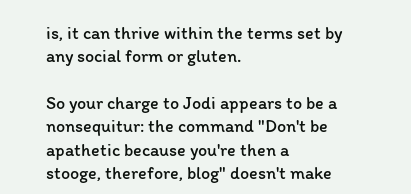is, it can thrive within the terms set by any social form or gluten.

So your charge to Jodi appears to be a nonsequitur: the command "Don't be apathetic because you're then a stooge, therefore, blog" doesn't make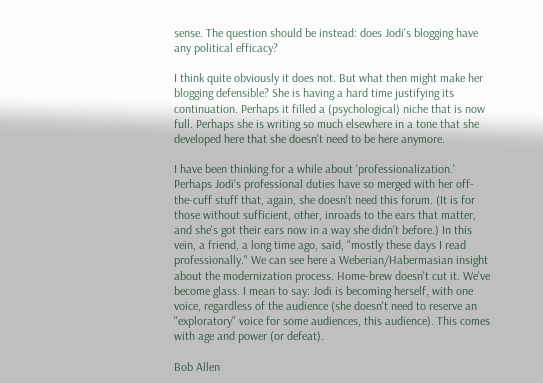sense. The question should be instead: does Jodi's blogging have any political efficacy?

I think quite obviously it does not. But what then might make her blogging defensible? She is having a hard time justifying its continuation. Perhaps it filled a (psychological) niche that is now full. Perhaps she is writing so much elsewhere in a tone that she developed here that she doesn't need to be here anymore.

I have been thinking for a while about 'professionalization.' Perhaps Jodi's professional duties have so merged with her off-the-cuff stuff that, again, she doesn't need this forum. (It is for those without sufficient, other, inroads to the ears that matter, and she's got their ears now in a way she didn't before.) In this vein, a friend, a long time ago, said, "mostly these days I read professionally." We can see here a Weberian/Habermasian insight about the modernization process. Home-brew doesn't cut it. We've become glass. I mean to say: Jodi is becoming herself, with one voice, regardless of the audience (she doesn't need to reserve an "exploratory" voice for some audiences, this audience). This comes with age and power (or defeat).

Bob Allen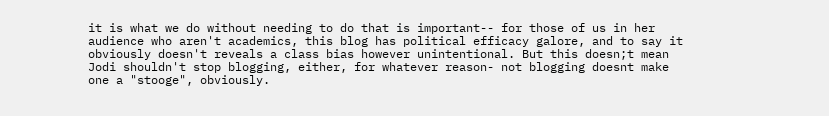it is what we do without needing to do that is important-- for those of us in her audience who aren't academics, this blog has political efficacy galore, and to say it obviously doesn't reveals a class bias however unintentional. But this doesn;t mean Jodi shouldn't stop blogging, either, for whatever reason- not blogging doesnt make one a "stooge", obviously.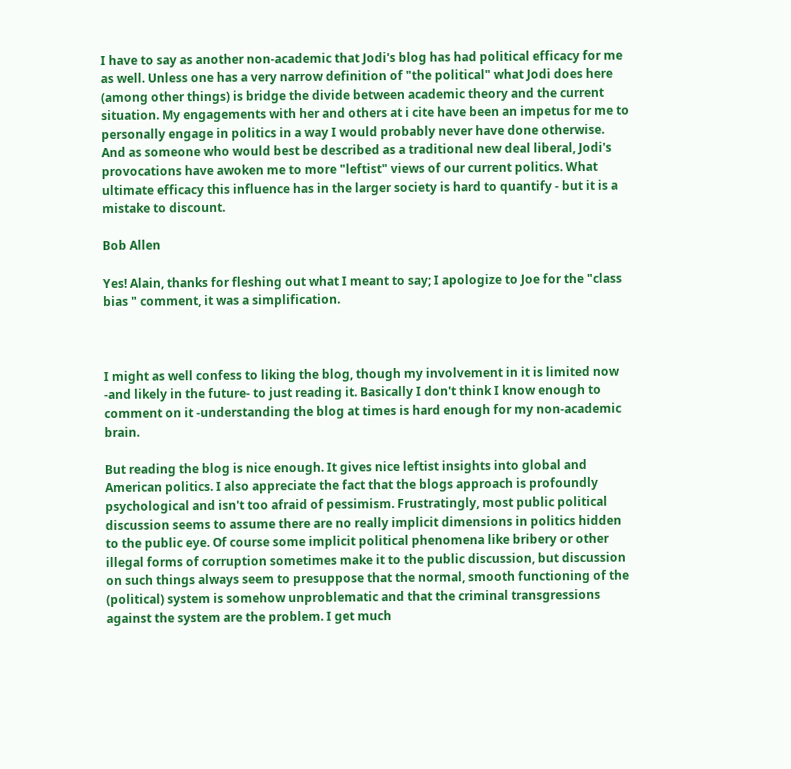I have to say as another non-academic that Jodi's blog has had political efficacy for me as well. Unless one has a very narrow definition of "the political" what Jodi does here (among other things) is bridge the divide between academic theory and the current situation. My engagements with her and others at i cite have been an impetus for me to personally engage in politics in a way I would probably never have done otherwise. And as someone who would best be described as a traditional new deal liberal, Jodi's provocations have awoken me to more "leftist" views of our current politics. What ultimate efficacy this influence has in the larger society is hard to quantify - but it is a mistake to discount.

Bob Allen

Yes! Alain, thanks for fleshing out what I meant to say; I apologize to Joe for the "class bias " comment, it was a simplification.



I might as well confess to liking the blog, though my involvement in it is limited now -and likely in the future- to just reading it. Basically I don't think I know enough to comment on it -understanding the blog at times is hard enough for my non-academic brain.

But reading the blog is nice enough. It gives nice leftist insights into global and American politics. I also appreciate the fact that the blogs approach is profoundly psychological and isn't too afraid of pessimism. Frustratingly, most public political discussion seems to assume there are no really implicit dimensions in politics hidden to the public eye. Of course some implicit political phenomena like bribery or other illegal forms of corruption sometimes make it to the public discussion, but discussion on such things always seem to presuppose that the normal, smooth functioning of the (political) system is somehow unproblematic and that the criminal transgressions against the system are the problem. I get much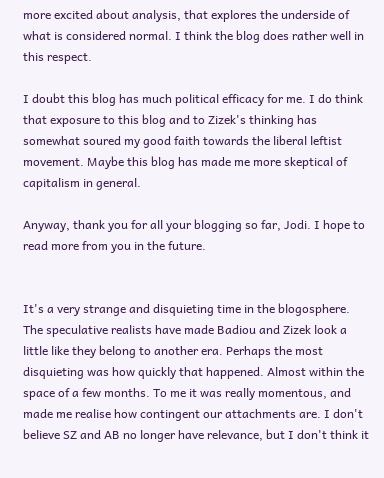more excited about analysis, that explores the underside of what is considered normal. I think the blog does rather well in this respect.

I doubt this blog has much political efficacy for me. I do think that exposure to this blog and to Zizek's thinking has somewhat soured my good faith towards the liberal leftist movement. Maybe this blog has made me more skeptical of capitalism in general.

Anyway, thank you for all your blogging so far, Jodi. I hope to read more from you in the future.


It's a very strange and disquieting time in the blogosphere. The speculative realists have made Badiou and Zizek look a little like they belong to another era. Perhaps the most disquieting was how quickly that happened. Almost within the space of a few months. To me it was really momentous, and made me realise how contingent our attachments are. I don't believe SZ and AB no longer have relevance, but I don't think it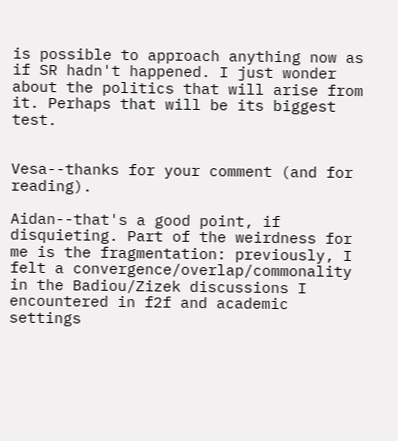is possible to approach anything now as if SR hadn't happened. I just wonder about the politics that will arise from it. Perhaps that will be its biggest test.


Vesa--thanks for your comment (and for reading).

Aidan--that's a good point, if disquieting. Part of the weirdness for me is the fragmentation: previously, I felt a convergence/overlap/commonality in the Badiou/Zizek discussions I encountered in f2f and academic settings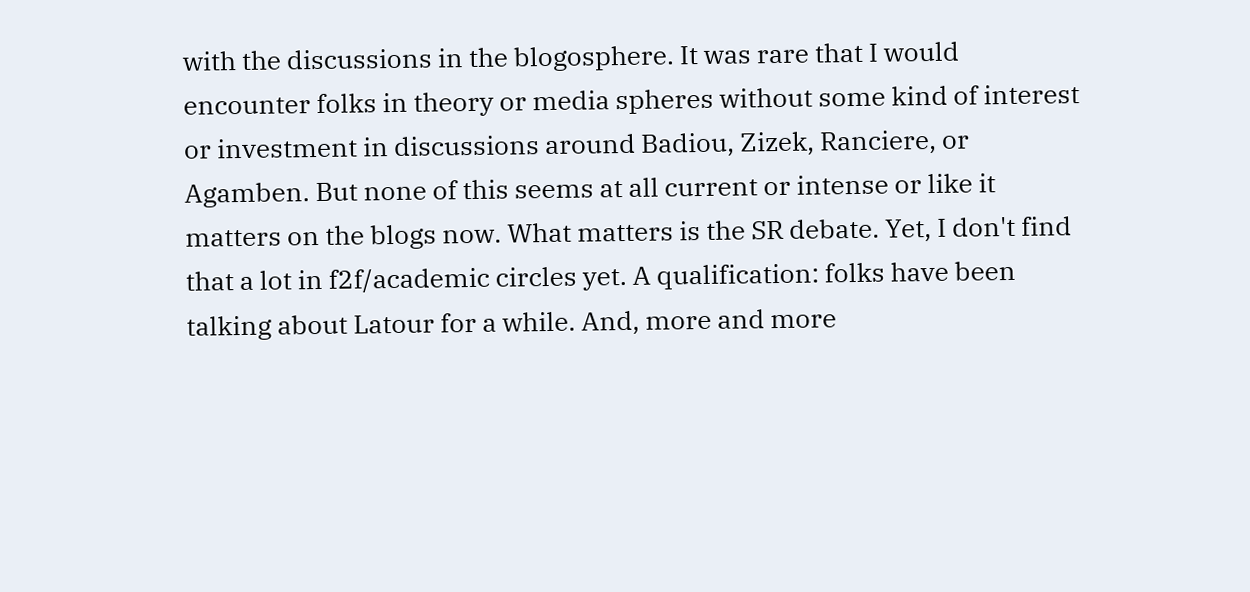with the discussions in the blogosphere. It was rare that I would encounter folks in theory or media spheres without some kind of interest or investment in discussions around Badiou, Zizek, Ranciere, or Agamben. But none of this seems at all current or intense or like it matters on the blogs now. What matters is the SR debate. Yet, I don't find that a lot in f2f/academic circles yet. A qualification: folks have been talking about Latour for a while. And, more and more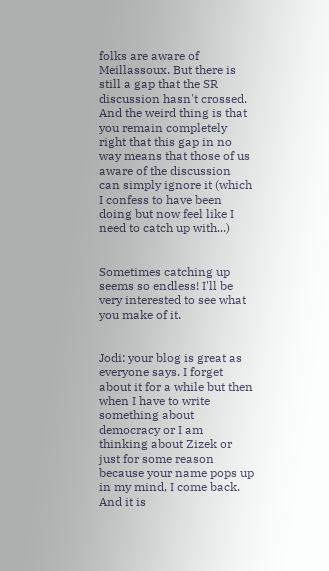folks are aware of Meillassoux. But there is still a gap that the SR discussion hasn't crossed. And the weird thing is that you remain completely right that this gap in no way means that those of us aware of the discussion can simply ignore it (which I confess to have been doing but now feel like I need to catch up with...)


Sometimes catching up seems so endless! I'll be very interested to see what you make of it.


Jodi: your blog is great as everyone says. I forget about it for a while but then when I have to write something about democracy or I am thinking about Zizek or just for some reason because your name pops up in my mind, I come back. And it is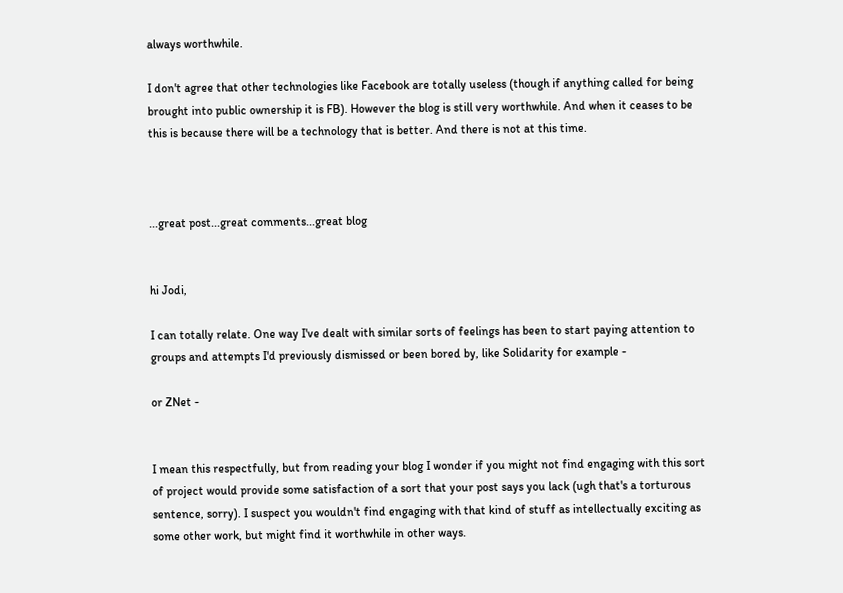always worthwhile.

I don't agree that other technologies like Facebook are totally useless (though if anything called for being brought into public ownership it is FB). However the blog is still very worthwhile. And when it ceases to be this is because there will be a technology that is better. And there is not at this time.



...great post...great comments...great blog


hi Jodi,

I can totally relate. One way I've dealt with similar sorts of feelings has been to start paying attention to groups and attempts I'd previously dismissed or been bored by, like Solidarity for example -

or ZNet -


I mean this respectfully, but from reading your blog I wonder if you might not find engaging with this sort of project would provide some satisfaction of a sort that your post says you lack (ugh that's a torturous sentence, sorry). I suspect you wouldn't find engaging with that kind of stuff as intellectually exciting as some other work, but might find it worthwhile in other ways.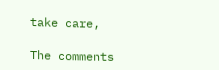take care,

The comments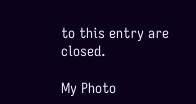to this entry are closed.

My Photo